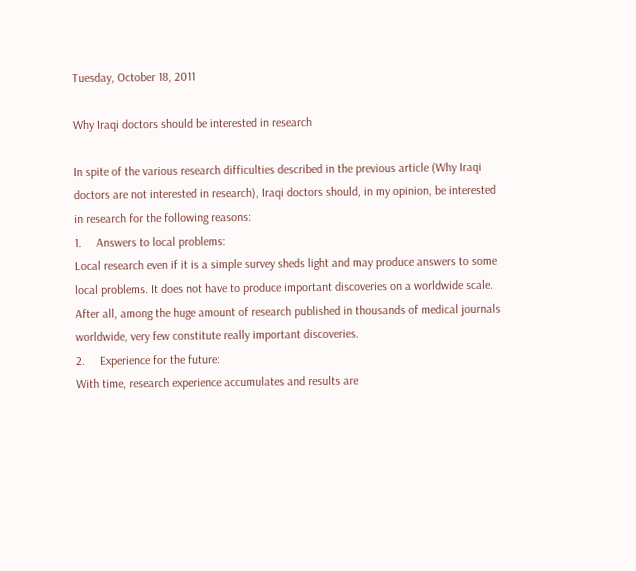Tuesday, October 18, 2011

Why Iraqi doctors should be interested in research

In spite of the various research difficulties described in the previous article (Why Iraqi doctors are not interested in research), Iraqi doctors should, in my opinion, be interested in research for the following reasons:
1.     Answers to local problems:
Local research even if it is a simple survey sheds light and may produce answers to some local problems. It does not have to produce important discoveries on a worldwide scale. After all, among the huge amount of research published in thousands of medical journals worldwide, very few constitute really important discoveries.
2.     Experience for the future:
With time, research experience accumulates and results are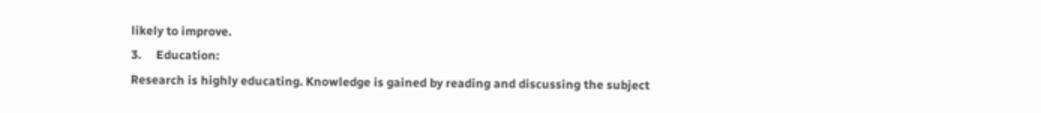likely to improve.
3.     Education:
Research is highly educating. Knowledge is gained by reading and discussing the subject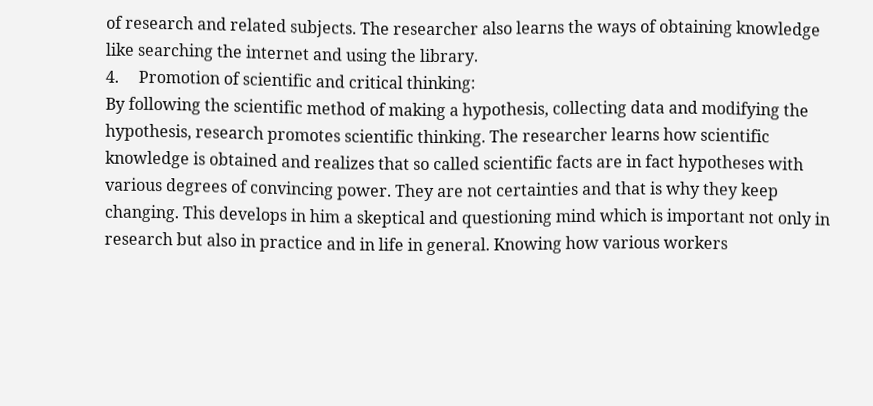of research and related subjects. The researcher also learns the ways of obtaining knowledge like searching the internet and using the library.
4.     Promotion of scientific and critical thinking:
By following the scientific method of making a hypothesis, collecting data and modifying the hypothesis, research promotes scientific thinking. The researcher learns how scientific knowledge is obtained and realizes that so called scientific facts are in fact hypotheses with various degrees of convincing power. They are not certainties and that is why they keep changing. This develops in him a skeptical and questioning mind which is important not only in research but also in practice and in life in general. Knowing how various workers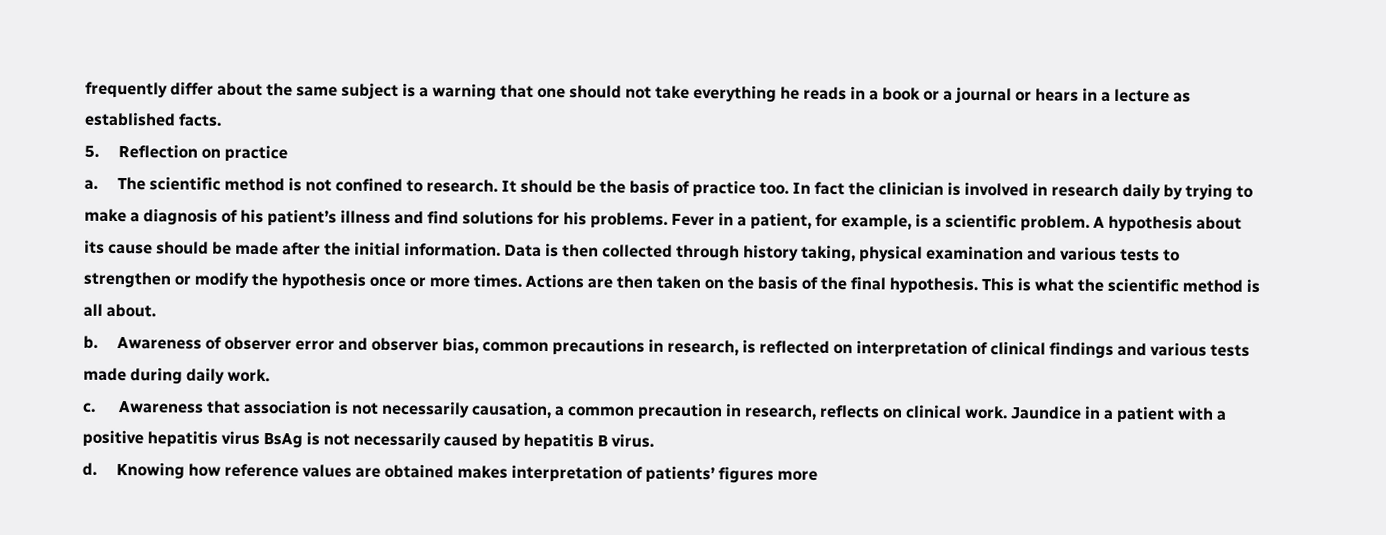frequently differ about the same subject is a warning that one should not take everything he reads in a book or a journal or hears in a lecture as established facts.
5.     Reflection on practice
a.     The scientific method is not confined to research. It should be the basis of practice too. In fact the clinician is involved in research daily by trying to make a diagnosis of his patient’s illness and find solutions for his problems. Fever in a patient, for example, is a scientific problem. A hypothesis about its cause should be made after the initial information. Data is then collected through history taking, physical examination and various tests to strengthen or modify the hypothesis once or more times. Actions are then taken on the basis of the final hypothesis. This is what the scientific method is all about.
b.     Awareness of observer error and observer bias, common precautions in research, is reflected on interpretation of clinical findings and various tests made during daily work.
c.      Awareness that association is not necessarily causation, a common precaution in research, reflects on clinical work. Jaundice in a patient with a positive hepatitis virus BsAg is not necessarily caused by hepatitis B virus.
d.     Knowing how reference values are obtained makes interpretation of patients’ figures more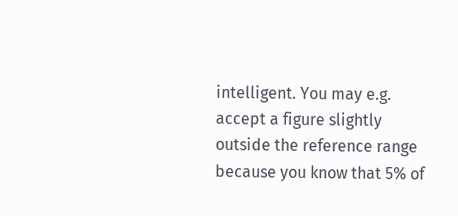intelligent. You may e.g. accept a figure slightly outside the reference range because you know that 5% of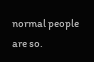normal people are so.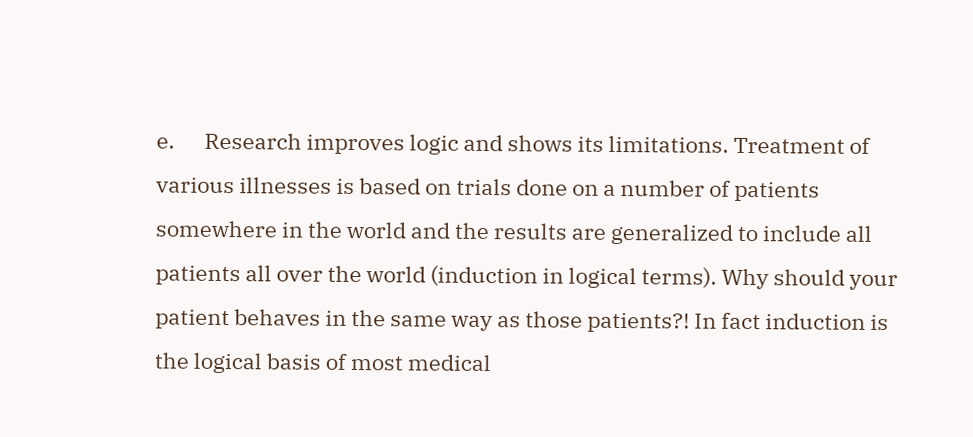e.      Research improves logic and shows its limitations. Treatment of various illnesses is based on trials done on a number of patients somewhere in the world and the results are generalized to include all patients all over the world (induction in logical terms). Why should your patient behaves in the same way as those patients?! In fact induction is the logical basis of most medical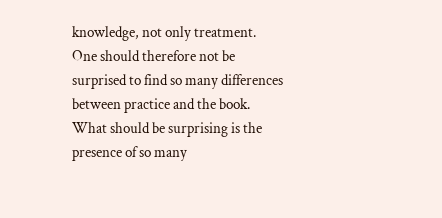knowledge, not only treatment. One should therefore not be surprised to find so many differences between practice and the book. What should be surprising is the presence of so many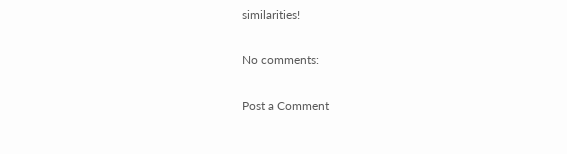similarities!

No comments:

Post a Comment